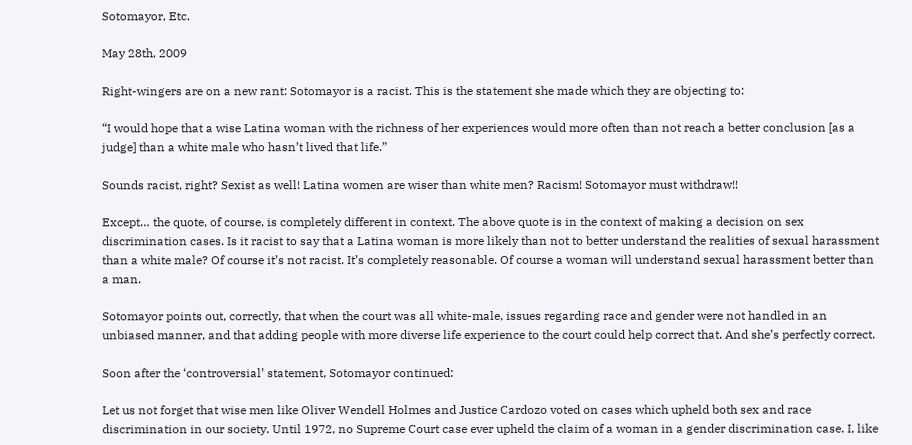Sotomayor, Etc.

May 28th, 2009

Right-wingers are on a new rant: Sotomayor is a racist. This is the statement she made which they are objecting to:

“I would hope that a wise Latina woman with the richness of her experiences would more often than not reach a better conclusion [as a judge] than a white male who hasn’t lived that life.”

Sounds racist, right? Sexist as well! Latina women are wiser than white men? Racism! Sotomayor must withdraw!!

Except… the quote, of course, is completely different in context. The above quote is in the context of making a decision on sex discrimination cases. Is it racist to say that a Latina woman is more likely than not to better understand the realities of sexual harassment than a white male? Of course it’s not racist. It’s completely reasonable. Of course a woman will understand sexual harassment better than a man.

Sotomayor points out, correctly, that when the court was all white-male, issues regarding race and gender were not handled in an unbiased manner, and that adding people with more diverse life experience to the court could help correct that. And she’s perfectly correct.

Soon after the ‘controversial’ statement, Sotomayor continued:

Let us not forget that wise men like Oliver Wendell Holmes and Justice Cardozo voted on cases which upheld both sex and race discrimination in our society. Until 1972, no Supreme Court case ever upheld the claim of a woman in a gender discrimination case. I, like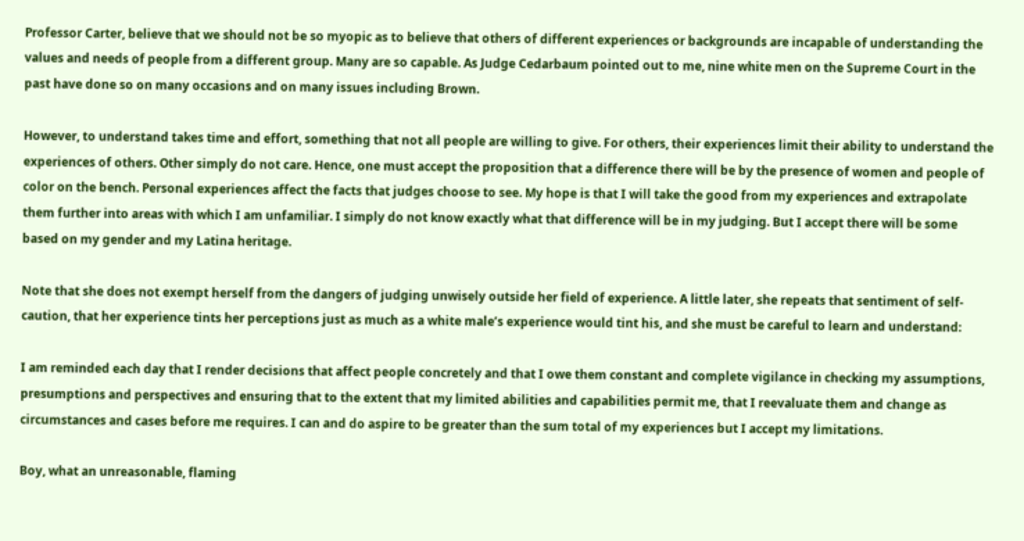Professor Carter, believe that we should not be so myopic as to believe that others of different experiences or backgrounds are incapable of understanding the values and needs of people from a different group. Many are so capable. As Judge Cedarbaum pointed out to me, nine white men on the Supreme Court in the past have done so on many occasions and on many issues including Brown.

However, to understand takes time and effort, something that not all people are willing to give. For others, their experiences limit their ability to understand the experiences of others. Other simply do not care. Hence, one must accept the proposition that a difference there will be by the presence of women and people of color on the bench. Personal experiences affect the facts that judges choose to see. My hope is that I will take the good from my experiences and extrapolate them further into areas with which I am unfamiliar. I simply do not know exactly what that difference will be in my judging. But I accept there will be some based on my gender and my Latina heritage.

Note that she does not exempt herself from the dangers of judging unwisely outside her field of experience. A little later, she repeats that sentiment of self-caution, that her experience tints her perceptions just as much as a white male’s experience would tint his, and she must be careful to learn and understand:

I am reminded each day that I render decisions that affect people concretely and that I owe them constant and complete vigilance in checking my assumptions, presumptions and perspectives and ensuring that to the extent that my limited abilities and capabilities permit me, that I reevaluate them and change as circumstances and cases before me requires. I can and do aspire to be greater than the sum total of my experiences but I accept my limitations.

Boy, what an unreasonable, flaming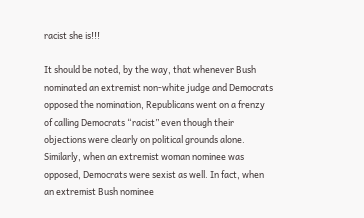racist she is!!!

It should be noted, by the way, that whenever Bush nominated an extremist non-white judge and Democrats opposed the nomination, Republicans went on a frenzy of calling Democrats “racist” even though their objections were clearly on political grounds alone. Similarly, when an extremist woman nominee was opposed, Democrats were sexist as well. In fact, when an extremist Bush nominee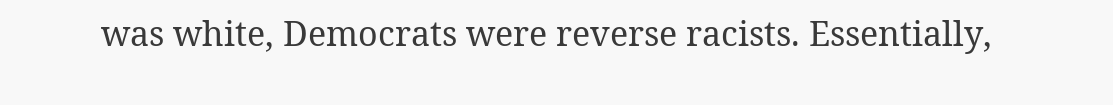was white, Democrats were reverse racists. Essentially,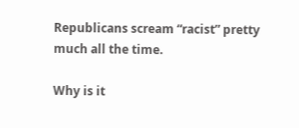Republicans scream “racist” pretty much all the time.

Why is it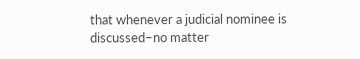that whenever a judicial nominee is discussed–no matter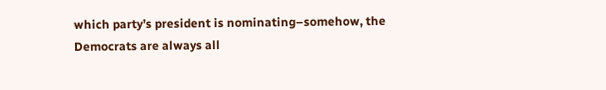which party’s president is nominating–somehow, the Democrats are always all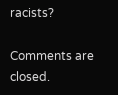racists?

Comments are closed.